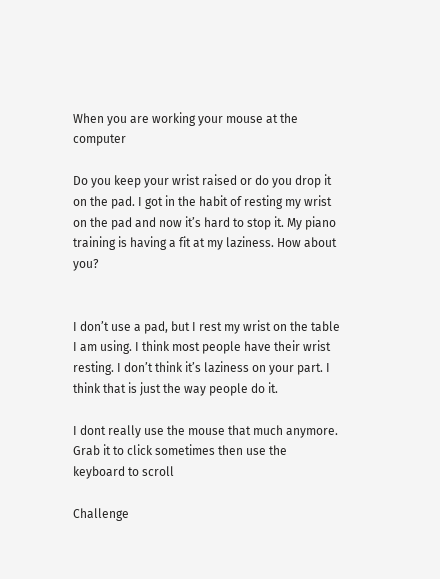When you are working your mouse at the computer

Do you keep your wrist raised or do you drop it on the pad. I got in the habit of resting my wrist on the pad and now it’s hard to stop it. My piano training is having a fit at my laziness. How about you?


I don’t use a pad, but I rest my wrist on the table I am using. I think most people have their wrist resting. I don’t think it’s laziness on your part. I think that is just the way people do it.

I dont really use the mouse that much anymore. Grab it to click sometimes then use the keyboard to scroll

Challenge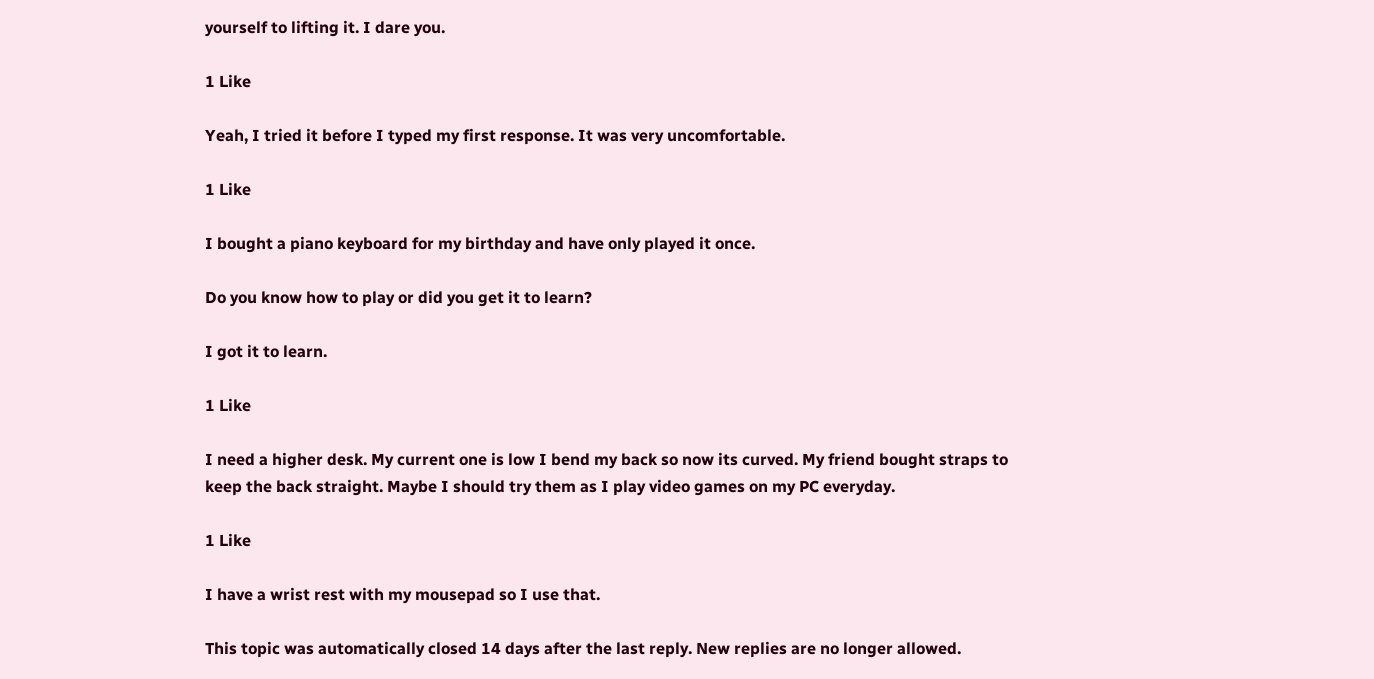yourself to lifting it. I dare you.

1 Like

Yeah, I tried it before I typed my first response. It was very uncomfortable.

1 Like

I bought a piano keyboard for my birthday and have only played it once.

Do you know how to play or did you get it to learn?

I got it to learn.

1 Like

I need a higher desk. My current one is low I bend my back so now its curved. My friend bought straps to keep the back straight. Maybe I should try them as I play video games on my PC everyday.

1 Like

I have a wrist rest with my mousepad so I use that.

This topic was automatically closed 14 days after the last reply. New replies are no longer allowed.